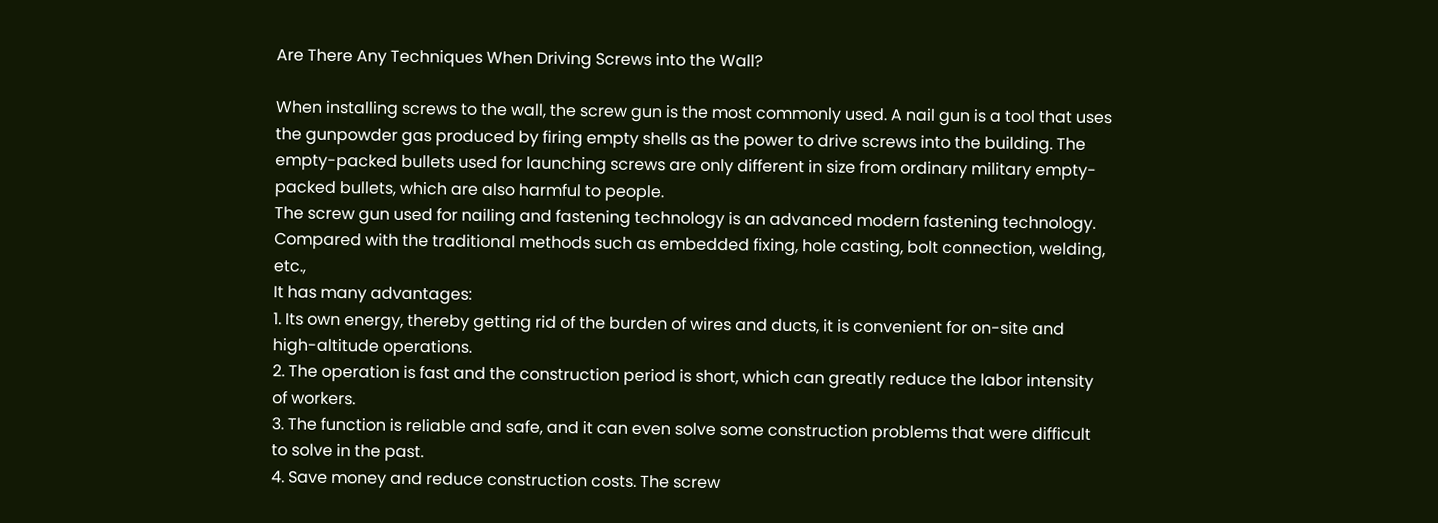Are There Any Techniques When Driving Screws into the Wall?

When installing screws to the wall, the screw gun is the most commonly used. A nail gun is a tool that uses the gunpowder gas produced by firing empty shells as the power to drive screws into the building. The empty-packed bullets used for launching screws are only different in size from ordinary military empty-packed bullets, which are also harmful to people.
The screw gun used for nailing and fastening technology is an advanced modern fastening technology. Compared with the traditional methods such as embedded fixing, hole casting, bolt connection, welding, etc.,
It has many advantages:
1. Its own energy, thereby getting rid of the burden of wires and ducts, it is convenient for on-site and high-altitude operations.
2. The operation is fast and the construction period is short, which can greatly reduce the labor intensity of workers.
3. The function is reliable and safe, and it can even solve some construction problems that were difficult to solve in the past.
4. Save money and reduce construction costs. The screw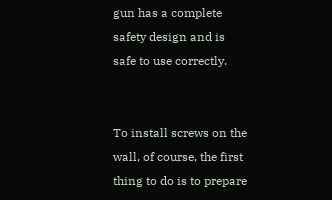gun has a complete safety design and is safe to use correctly.


To install screws on the wall, of course, the first thing to do is to prepare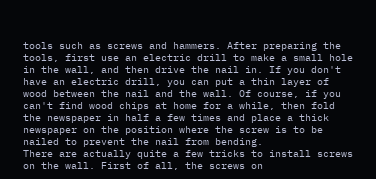tools such as screws and hammers. After preparing the tools, first use an electric drill to make a small hole in the wall, and then drive the nail in. If you don't have an electric drill, you can put a thin layer of wood between the nail and the wall. Of course, if you can't find wood chips at home for a while, then fold the newspaper in half a few times and place a thick newspaper on the position where the screw is to be nailed to prevent the nail from bending.
There are actually quite a few tricks to install screws on the wall. First of all, the screws on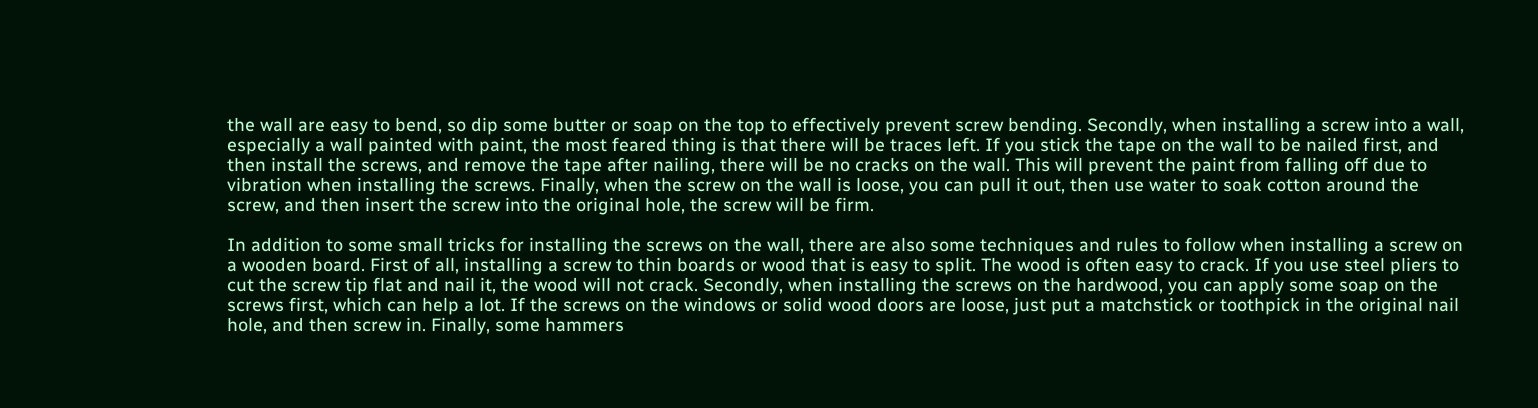the wall are easy to bend, so dip some butter or soap on the top to effectively prevent screw bending. Secondly, when installing a screw into a wall, especially a wall painted with paint, the most feared thing is that there will be traces left. If you stick the tape on the wall to be nailed first, and then install the screws, and remove the tape after nailing, there will be no cracks on the wall. This will prevent the paint from falling off due to vibration when installing the screws. Finally, when the screw on the wall is loose, you can pull it out, then use water to soak cotton around the screw, and then insert the screw into the original hole, the screw will be firm.

In addition to some small tricks for installing the screws on the wall, there are also some techniques and rules to follow when installing a screw on a wooden board. First of all, installing a screw to thin boards or wood that is easy to split. The wood is often easy to crack. If you use steel pliers to cut the screw tip flat and nail it, the wood will not crack. Secondly, when installing the screws on the hardwood, you can apply some soap on the screws first, which can help a lot. If the screws on the windows or solid wood doors are loose, just put a matchstick or toothpick in the original nail hole, and then screw in. Finally, some hammers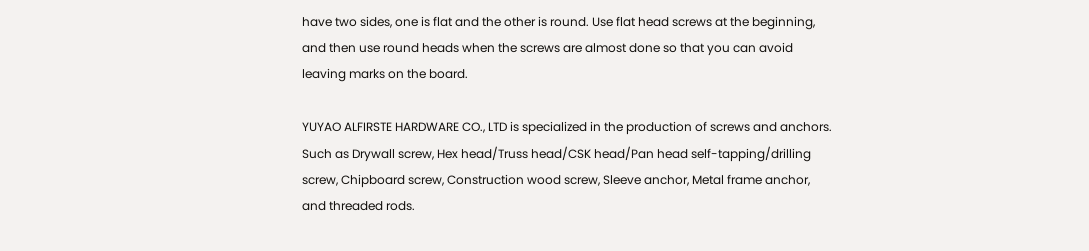have two sides, one is flat and the other is round. Use flat head screws at the beginning, and then use round heads when the screws are almost done so that you can avoid leaving marks on the board.

YUYAO ALFIRSTE HARDWARE CO., LTD is specialized in the production of screws and anchors. Such as Drywall screw, Hex head/Truss head/CSK head/Pan head self-tapping/drilling screw, Chipboard screw, Construction wood screw, Sleeve anchor, Metal frame anchor, and threaded rods.